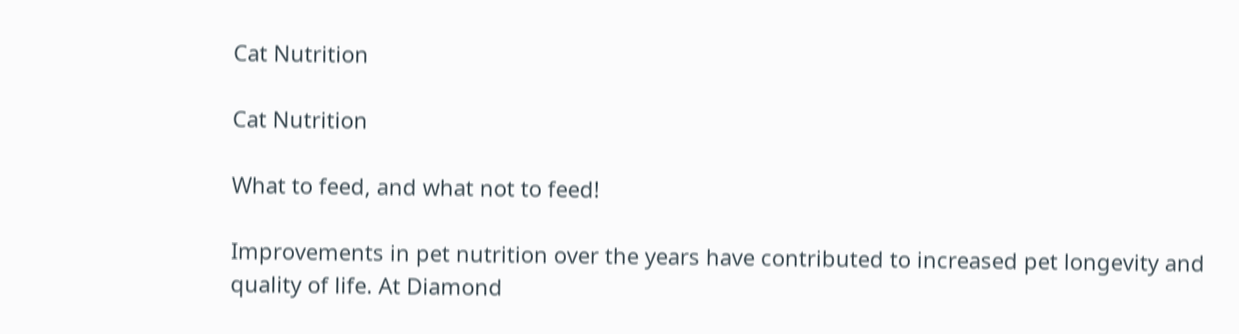Cat Nutrition

Cat Nutrition

What to feed, and what not to feed!

Improvements in pet nutrition over the years have contributed to increased pet longevity and quality of life. At Diamond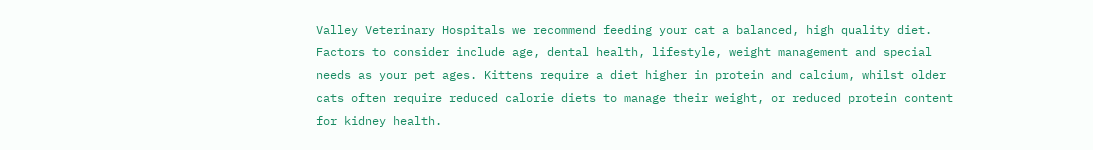Valley Veterinary Hospitals we recommend feeding your cat a balanced, high quality diet. Factors to consider include age, dental health, lifestyle, weight management and special needs as your pet ages. Kittens require a diet higher in protein and calcium, whilst older cats often require reduced calorie diets to manage their weight, or reduced protein content for kidney health.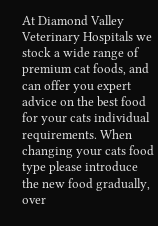At Diamond Valley Veterinary Hospitals we stock a wide range of premium cat foods, and can offer you expert advice on the best food for your cats individual requirements. When changing your cats food type please introduce the new food gradually, over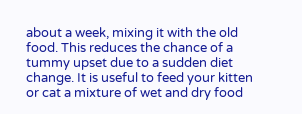about a week, mixing it with the old food. This reduces the chance of a tummy upset due to a sudden diet change. It is useful to feed your kitten or cat a mixture of wet and dry food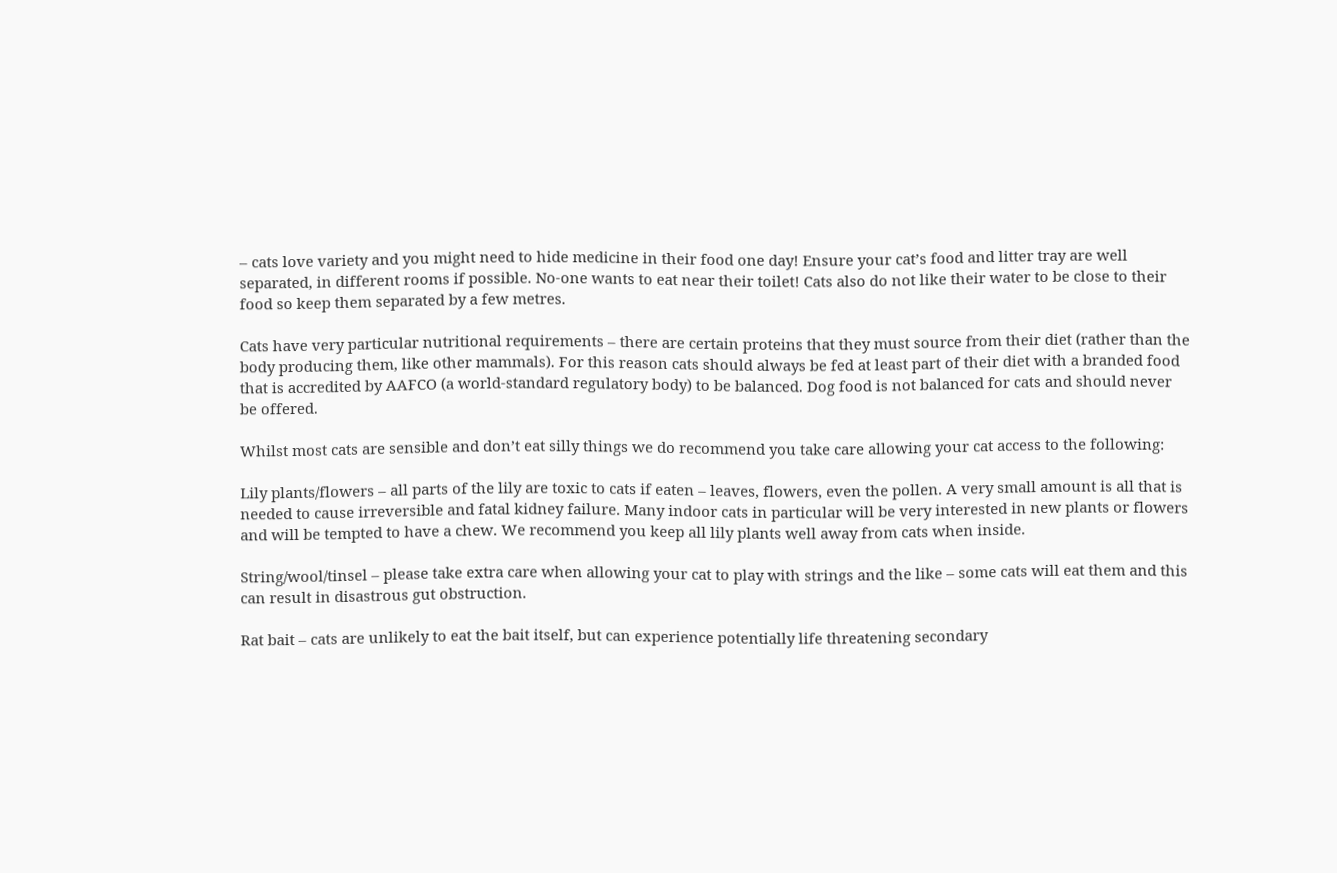– cats love variety and you might need to hide medicine in their food one day! Ensure your cat’s food and litter tray are well separated, in different rooms if possible. No-one wants to eat near their toilet! Cats also do not like their water to be close to their food so keep them separated by a few metres.

Cats have very particular nutritional requirements – there are certain proteins that they must source from their diet (rather than the body producing them, like other mammals). For this reason cats should always be fed at least part of their diet with a branded food that is accredited by AAFCO (a world-standard regulatory body) to be balanced. Dog food is not balanced for cats and should never be offered.

Whilst most cats are sensible and don’t eat silly things we do recommend you take care allowing your cat access to the following:

Lily plants/flowers – all parts of the lily are toxic to cats if eaten – leaves, flowers, even the pollen. A very small amount is all that is needed to cause irreversible and fatal kidney failure. Many indoor cats in particular will be very interested in new plants or flowers and will be tempted to have a chew. We recommend you keep all lily plants well away from cats when inside.

String/wool/tinsel – please take extra care when allowing your cat to play with strings and the like – some cats will eat them and this can result in disastrous gut obstruction.

Rat bait – cats are unlikely to eat the bait itself, but can experience potentially life threatening secondary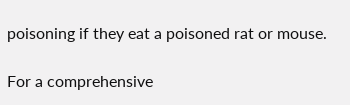poisoning if they eat a poisoned rat or mouse.

For a comprehensive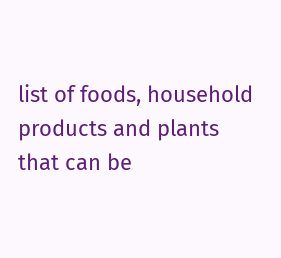list of foods, household products and plants that can be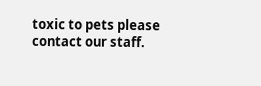toxic to pets please contact our staff.